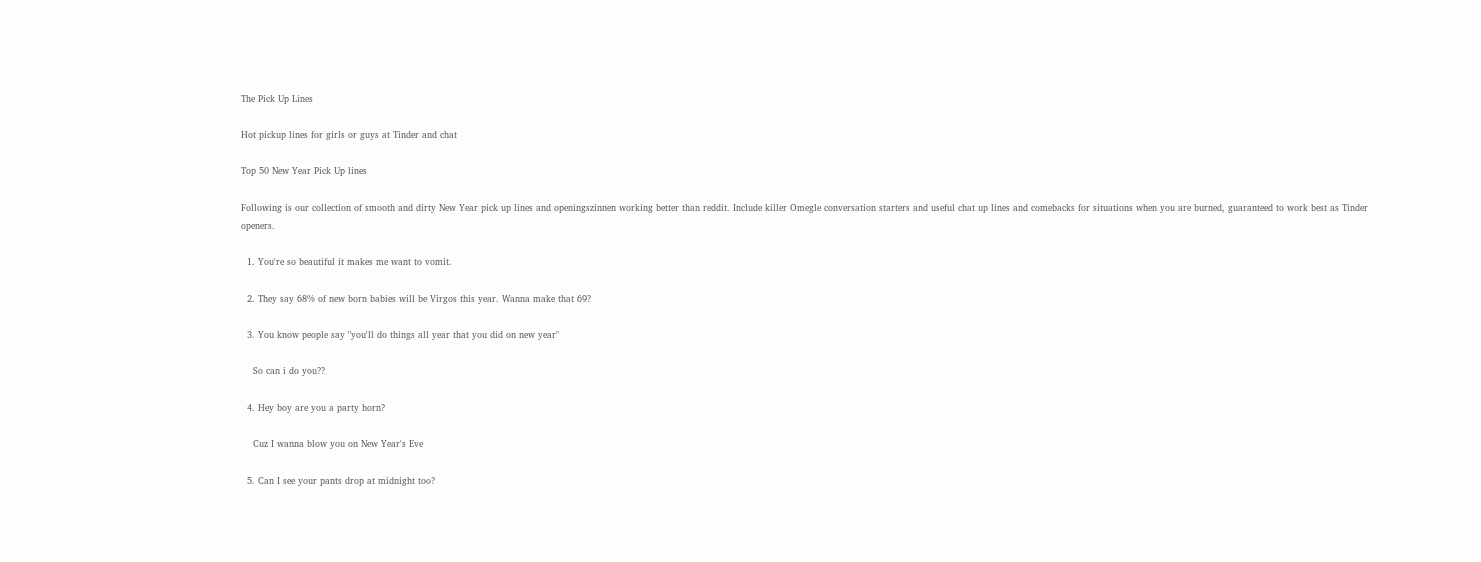The Pick Up Lines

Hot pickup lines for girls or guys at Tinder and chat

Top 50 New Year Pick Up lines

Following is our collection of smooth and dirty New Year pick up lines and openingszinnen working better than reddit. Include killer Omegle conversation starters and useful chat up lines and comebacks for situations when you are burned, guaranteed to work best as Tinder openers.

  1. You're so beautiful it makes me want to vomit.

  2. They say 68% of new born babies will be Virgos this year. Wanna make that 69?

  3. You know people say "you'll do things all year that you did on new year"

    So can i do you??

  4. Hey boy are you a party horn?

    Cuz I wanna blow you on New Year's Eve

  5. Can I see your pants drop at midnight too?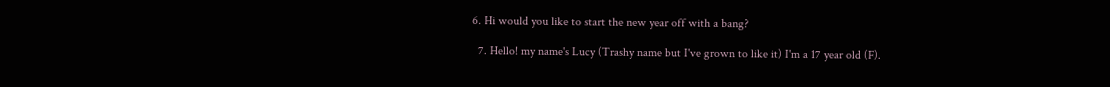6. Hi would you like to start the new year off with a bang?

  7. Hello! my name's Lucy (Trashy name but I've grown to like it) I'm a 17 year old (F).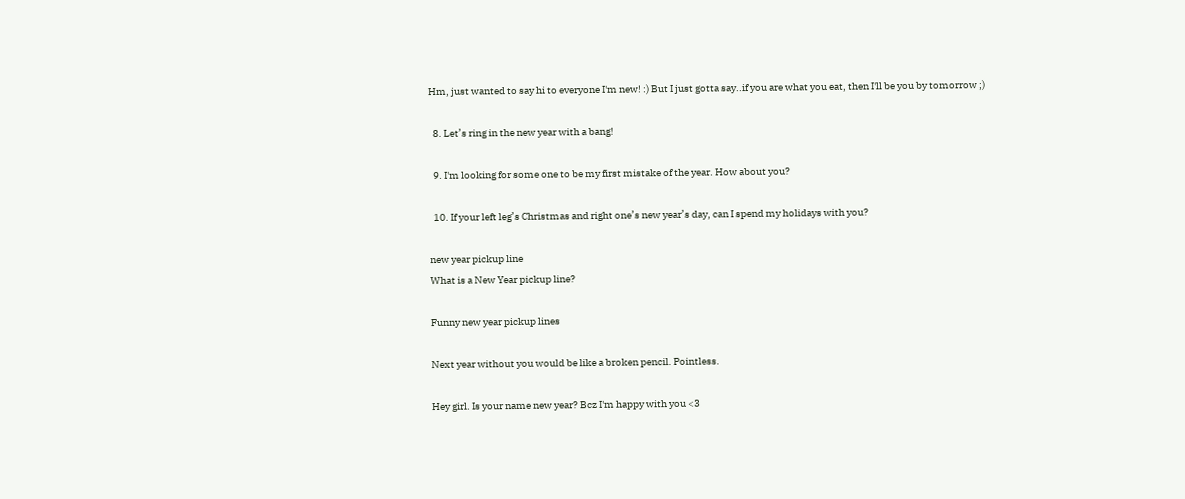Hm, just wanted to say hi to everyone I'm new! :) But I just gotta say..if you are what you eat, then I'll be you by tomorrow ;)

  8. Let’s ring in the new year with a bang!

  9. I'm looking for some one to be my first mistake of the year. How about you?

  10. If your left leg’s Christmas and right one’s new year’s day, can I spend my holidays with you?

new year pickup line
What is a New Year pickup line?

Funny new year pickup lines

Next year without you would be like a broken pencil. Pointless.

Hey girl. Is your name new year? Bcz I'm happy with you <3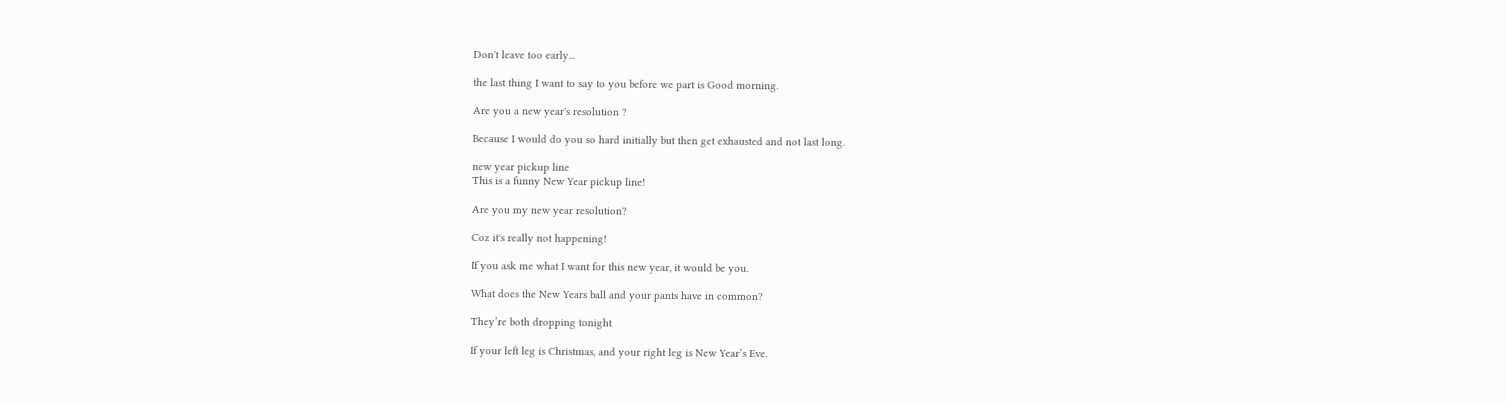Don't leave too early...

the last thing I want to say to you before we part is Good morning.

Are you a new year's resolution ?

Because I would do you so hard initially but then get exhausted and not last long.

new year pickup line
This is a funny New Year pickup line!

Are you my new year resolution?

Coz it's really not happening!

If you ask me what I want for this new year, it would be you.

What does the New Years ball and your pants have in common?

They’re both dropping tonight

If your left leg is Christmas, and your right leg is New Year’s Eve.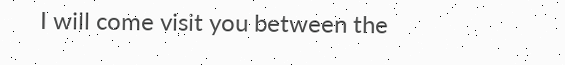I will come visit you between the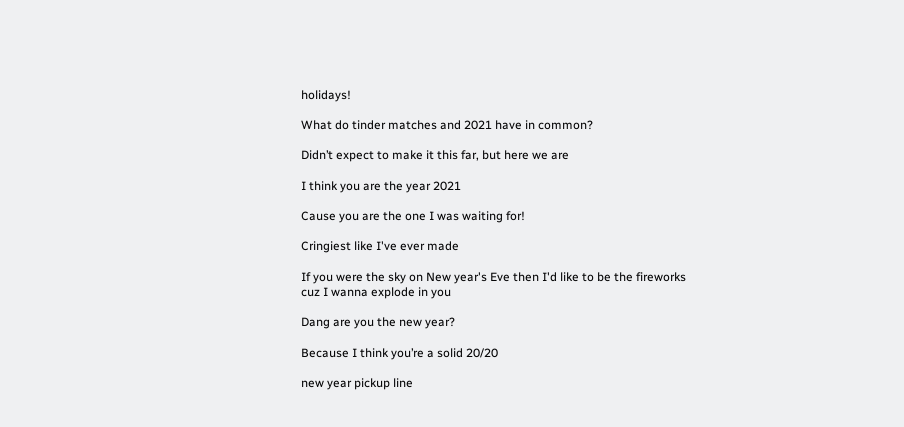holidays!

What do tinder matches and 2021 have in common?

Didn’t expect to make it this far, but here we are

I think you are the year 2021

Cause you are the one I was waiting for!

Cringiest like I've ever made

If you were the sky on New year's Eve then I'd like to be the fireworks
cuz I wanna explode in you

Dang are you the new year?

Because I think you’re a solid 20/20

new year pickup line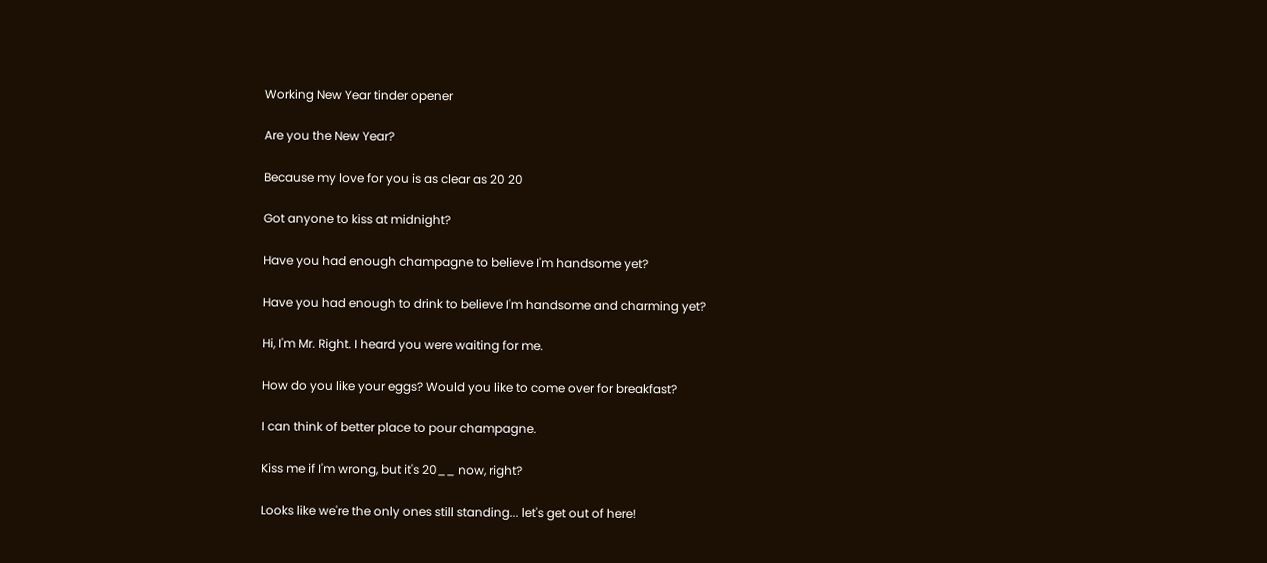Working New Year tinder opener

Are you the New Year?

Because my love for you is as clear as 20 20

Got anyone to kiss at midnight?

Have you had enough champagne to believe I'm handsome yet?

Have you had enough to drink to believe I'm handsome and charming yet?

Hi, I'm Mr. Right. I heard you were waiting for me.

How do you like your eggs? Would you like to come over for breakfast?

I can think of better place to pour champagne.

Kiss me if I'm wrong, but it's 20__ now, right?

Looks like we're the only ones still standing... let's get out of here!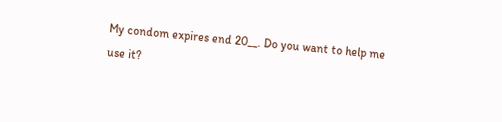My condom expires end 20__. Do you want to help me use it?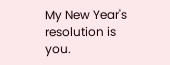My New Year's resolution is you.